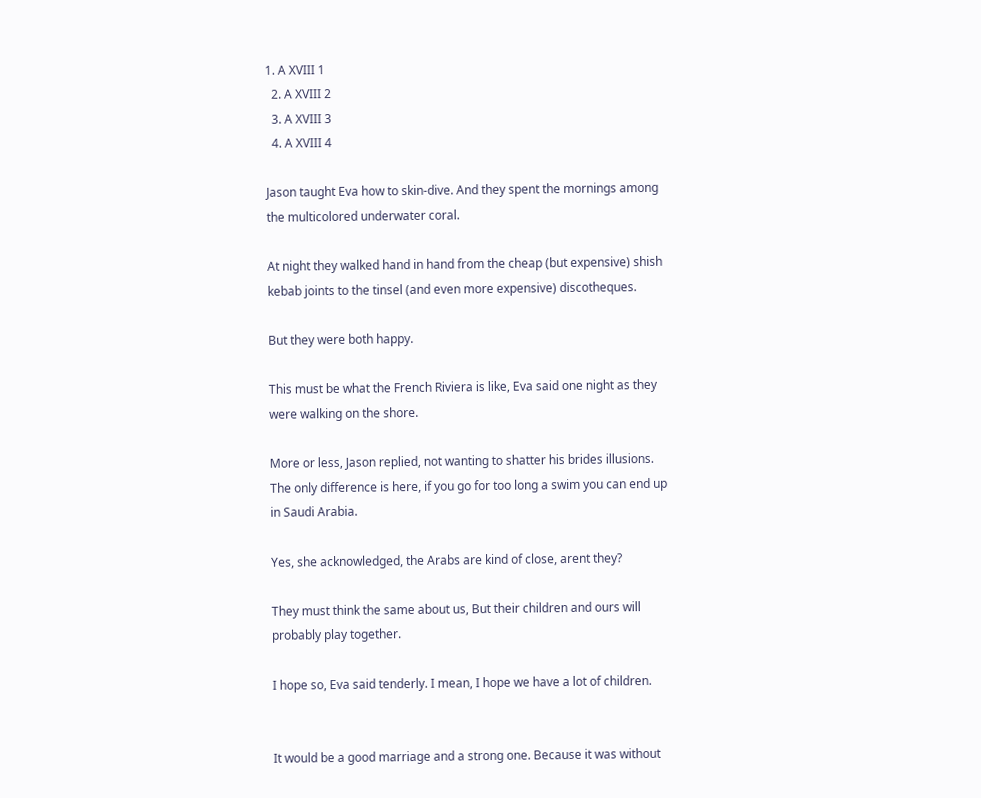1. A XVIII 1
  2. A XVIII 2
  3. A XVIII 3
  4. A XVIII 4

Jason taught Eva how to skin-dive. And they spent the mornings among the multicolored underwater coral.

At night they walked hand in hand from the cheap (but expensive) shish kebab joints to the tinsel (and even more expensive) discotheques.

But they were both happy.

This must be what the French Riviera is like, Eva said one night as they were walking on the shore.

More or less, Jason replied, not wanting to shatter his brides illusions. The only difference is here, if you go for too long a swim you can end up in Saudi Arabia.

Yes, she acknowledged, the Arabs are kind of close, arent they?

They must think the same about us, But their children and ours will probably play together.

I hope so, Eva said tenderly. I mean, I hope we have a lot of children.


It would be a good marriage and a strong one. Because it was without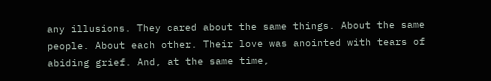any illusions. They cared about the same things. About the same people. About each other. Their love was anointed with tears of abiding grief. And, at the same time,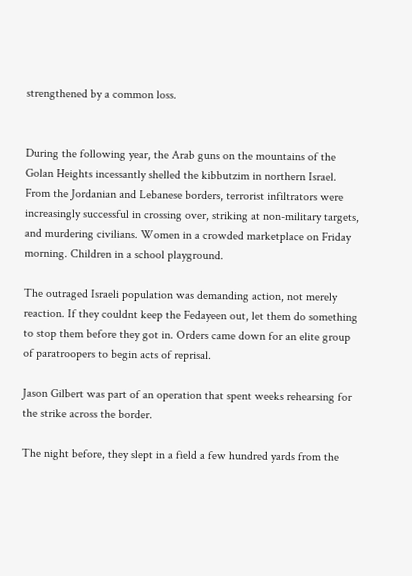strengthened by a common loss.


During the following year, the Arab guns on the mountains of the Golan Heights incessantly shelled the kibbutzim in northern Israel. From the Jordanian and Lebanese borders, terrorist infiltrators were increasingly successful in crossing over, striking at non-military targets, and murdering civilians. Women in a crowded marketplace on Friday morning. Children in a school playground.

The outraged Israeli population was demanding action, not merely reaction. If they couldnt keep the Fedayeen out, let them do something to stop them before they got in. Orders came down for an elite group of paratroopers to begin acts of reprisal.

Jason Gilbert was part of an operation that spent weeks rehearsing for the strike across the border.

The night before, they slept in a field a few hundred yards from the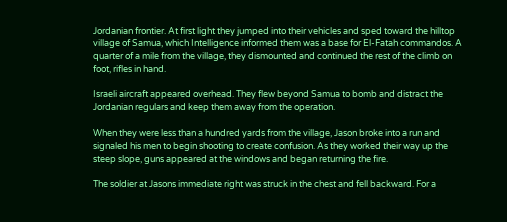Jordanian frontier. At first light they jumped into their vehicles and sped toward the hilltop village of Samua, which Intelligence informed them was a base for El-Fatah commandos. A quarter of a mile from the village, they dismounted and continued the rest of the climb on foot, rifles in hand.

Israeli aircraft appeared overhead. They flew beyond Samua to bomb and distract the Jordanian regulars and keep them away from the operation.

When they were less than a hundred yards from the village, Jason broke into a run and signaled his men to begin shooting to create confusion. As they worked their way up the steep slope, guns appeared at the windows and began returning the fire.

The soldier at Jasons immediate right was struck in the chest and fell backward. For a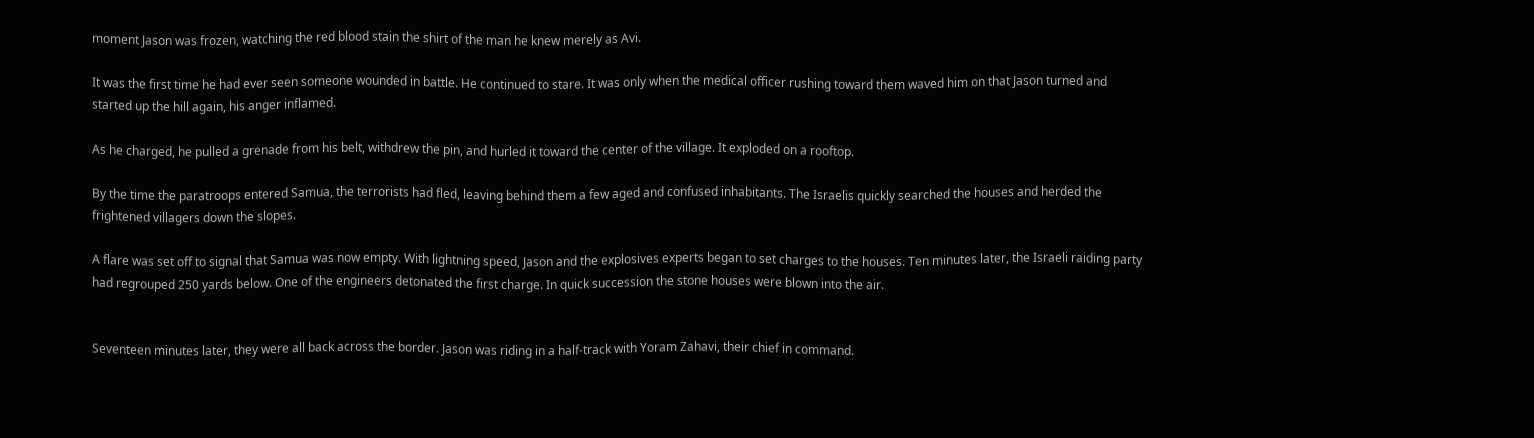moment Jason was frozen, watching the red blood stain the shirt of the man he knew merely as Avi.

It was the first time he had ever seen someone wounded in battle. He continued to stare. It was only when the medical officer rushing toward them waved him on that Jason turned and started up the hill again, his anger inflamed.

As he charged, he pulled a grenade from his belt, withdrew the pin, and hurled it toward the center of the village. It exploded on a rooftop.

By the time the paratroops entered Samua, the terrorists had fled, leaving behind them a few aged and confused inhabitants. The Israelis quickly searched the houses and herded the frightened villagers down the slopes.

A flare was set off to signal that Samua was now empty. With lightning speed, Jason and the explosives experts began to set charges to the houses. Ten minutes later, the Israeli raiding party had regrouped 250 yards below. One of the engineers detonated the first charge. In quick succession the stone houses were blown into the air.


Seventeen minutes later, they were all back across the border. Jason was riding in a half-track with Yoram Zahavi, their chief in command.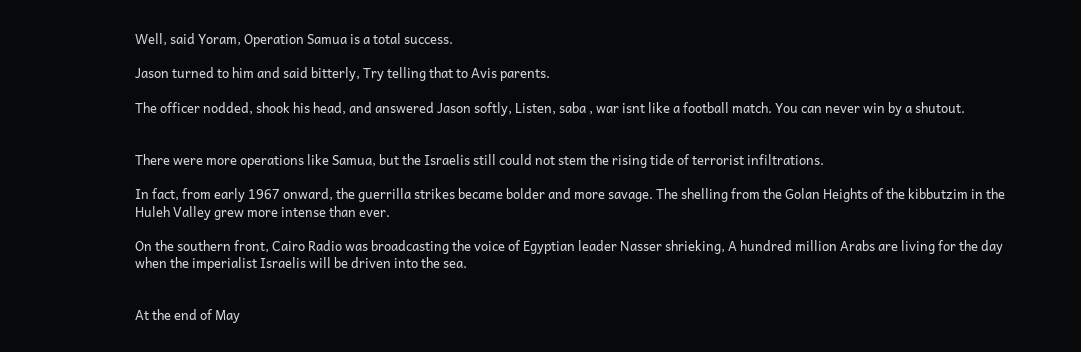Well, said Yoram, Operation Samua is a total success.

Jason turned to him and said bitterly, Try telling that to Avis parents.

The officer nodded, shook his head, and answered Jason softly, Listen, saba , war isnt like a football match. You can never win by a shutout.


There were more operations like Samua, but the Israelis still could not stem the rising tide of terrorist infiltrations.

In fact, from early 1967 onward, the guerrilla strikes became bolder and more savage. The shelling from the Golan Heights of the kibbutzim in the Huleh Valley grew more intense than ever.

On the southern front, Cairo Radio was broadcasting the voice of Egyptian leader Nasser shrieking, A hundred million Arabs are living for the day when the imperialist Israelis will be driven into the sea.


At the end of May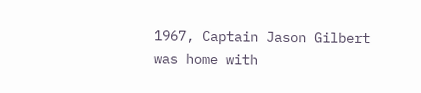1967, Captain Jason Gilbert was home with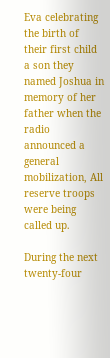Eva celebrating the birth of their first child a son they named Joshua in memory of her father when the radio announced a general mobilization, All reserve troops were being called up.

During the next twenty-four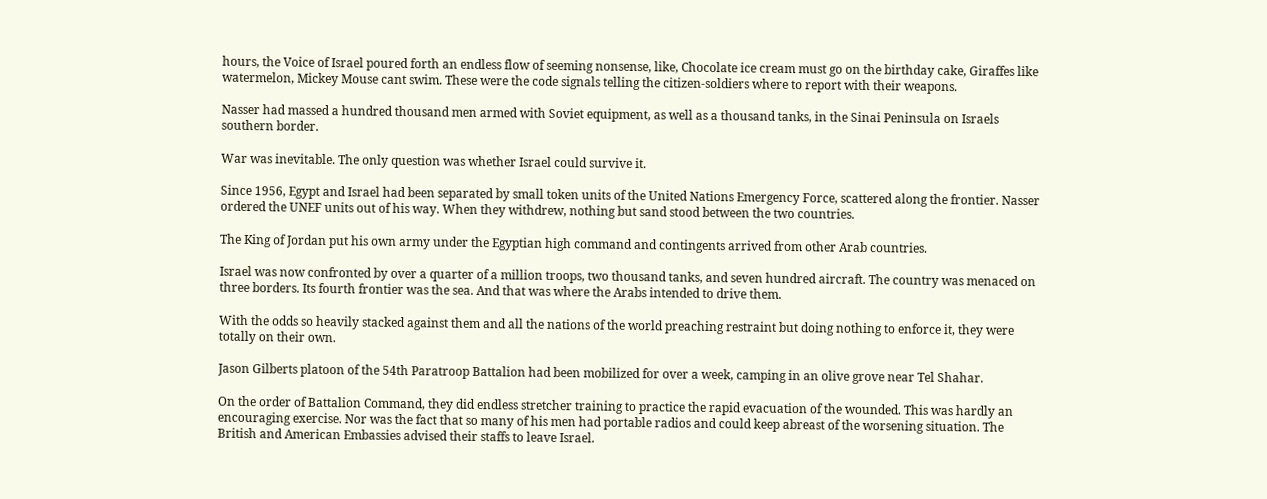hours, the Voice of Israel poured forth an endless flow of seeming nonsense, like, Chocolate ice cream must go on the birthday cake, Giraffes like watermelon, Mickey Mouse cant swim. These were the code signals telling the citizen-soldiers where to report with their weapons.

Nasser had massed a hundred thousand men armed with Soviet equipment, as well as a thousand tanks, in the Sinai Peninsula on Israels southern border.

War was inevitable. The only question was whether Israel could survive it.

Since 1956, Egypt and Israel had been separated by small token units of the United Nations Emergency Force, scattered along the frontier. Nasser ordered the UNEF units out of his way. When they withdrew, nothing but sand stood between the two countries.

The King of Jordan put his own army under the Egyptian high command and contingents arrived from other Arab countries.

Israel was now confronted by over a quarter of a million troops, two thousand tanks, and seven hundred aircraft. The country was menaced on three borders. Its fourth frontier was the sea. And that was where the Arabs intended to drive them.

With the odds so heavily stacked against them and all the nations of the world preaching restraint but doing nothing to enforce it, they were totally on their own.

Jason Gilberts platoon of the 54th Paratroop Battalion had been mobilized for over a week, camping in an olive grove near Tel Shahar.

On the order of Battalion Command, they did endless stretcher training to practice the rapid evacuation of the wounded. This was hardly an encouraging exercise. Nor was the fact that so many of his men had portable radios and could keep abreast of the worsening situation. The British and American Embassies advised their staffs to leave Israel.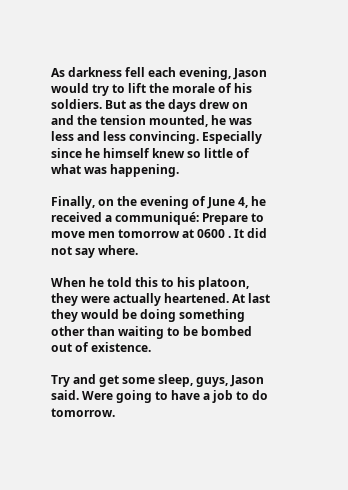As darkness fell each evening, Jason would try to lift the morale of his soldiers. But as the days drew on and the tension mounted, he was less and less convincing. Especially since he himself knew so little of what was happening.

Finally, on the evening of June 4, he received a communiqué: Prepare to move men tomorrow at 0600 . It did not say where.

When he told this to his platoon, they were actually heartened. At last they would be doing something other than waiting to be bombed out of existence.

Try and get some sleep, guys, Jason said. Were going to have a job to do tomorrow.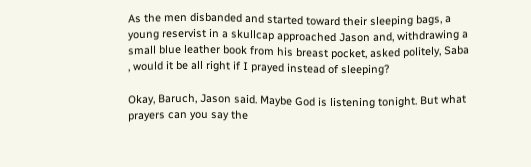As the men disbanded and started toward their sleeping bags, a young reservist in a skullcap approached Jason and, withdrawing a small blue leather book from his breast pocket, asked politely, Saba , would it be all right if I prayed instead of sleeping?

Okay, Baruch, Jason said. Maybe God is listening tonight. But what prayers can you say the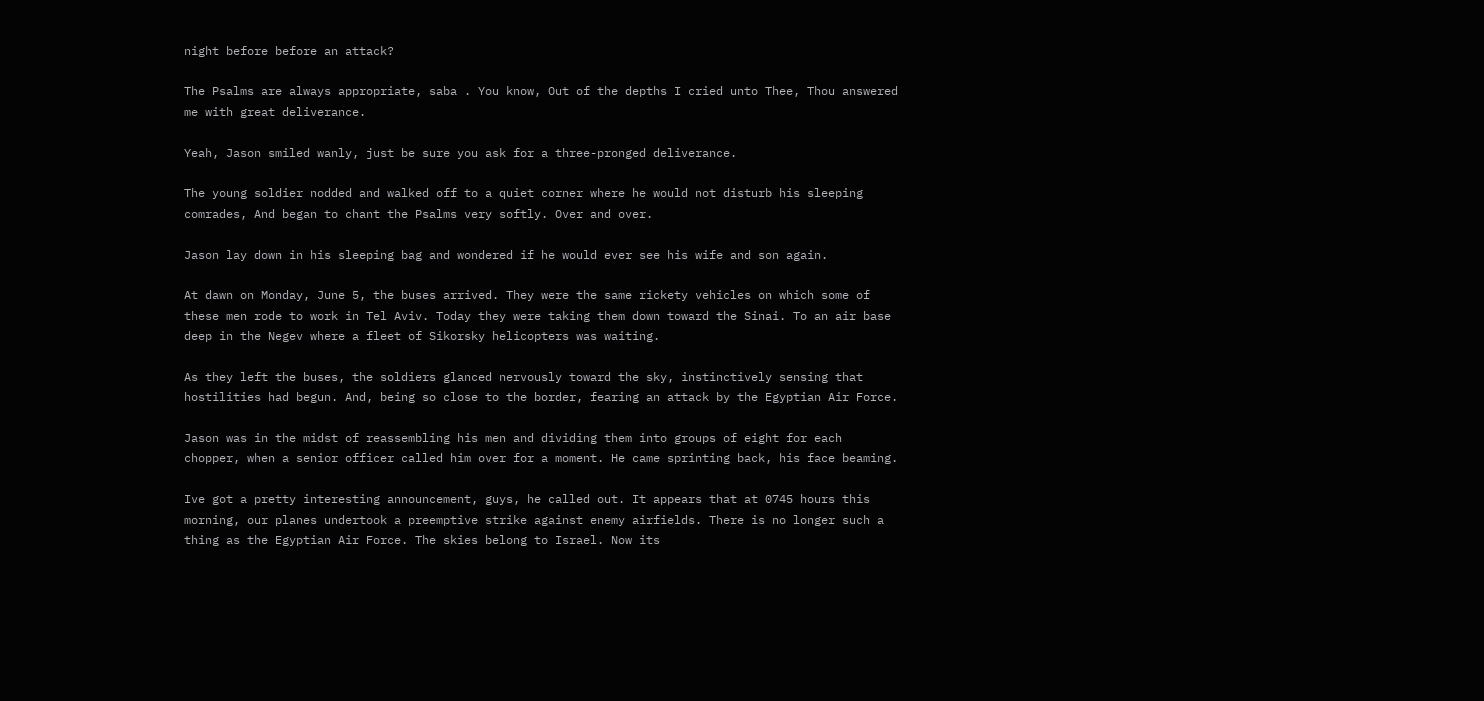night before before an attack?

The Psalms are always appropriate, saba . You know, Out of the depths I cried unto Thee, Thou answered me with great deliverance.

Yeah, Jason smiled wanly, just be sure you ask for a three-pronged deliverance.

The young soldier nodded and walked off to a quiet corner where he would not disturb his sleeping comrades, And began to chant the Psalms very softly. Over and over.

Jason lay down in his sleeping bag and wondered if he would ever see his wife and son again.

At dawn on Monday, June 5, the buses arrived. They were the same rickety vehicles on which some of these men rode to work in Tel Aviv. Today they were taking them down toward the Sinai. To an air base deep in the Negev where a fleet of Sikorsky helicopters was waiting.

As they left the buses, the soldiers glanced nervously toward the sky, instinctively sensing that hostilities had begun. And, being so close to the border, fearing an attack by the Egyptian Air Force.

Jason was in the midst of reassembling his men and dividing them into groups of eight for each chopper, when a senior officer called him over for a moment. He came sprinting back, his face beaming.

Ive got a pretty interesting announcement, guys, he called out. It appears that at 0745 hours this morning, our planes undertook a preemptive strike against enemy airfields. There is no longer such a thing as the Egyptian Air Force. The skies belong to Israel. Now its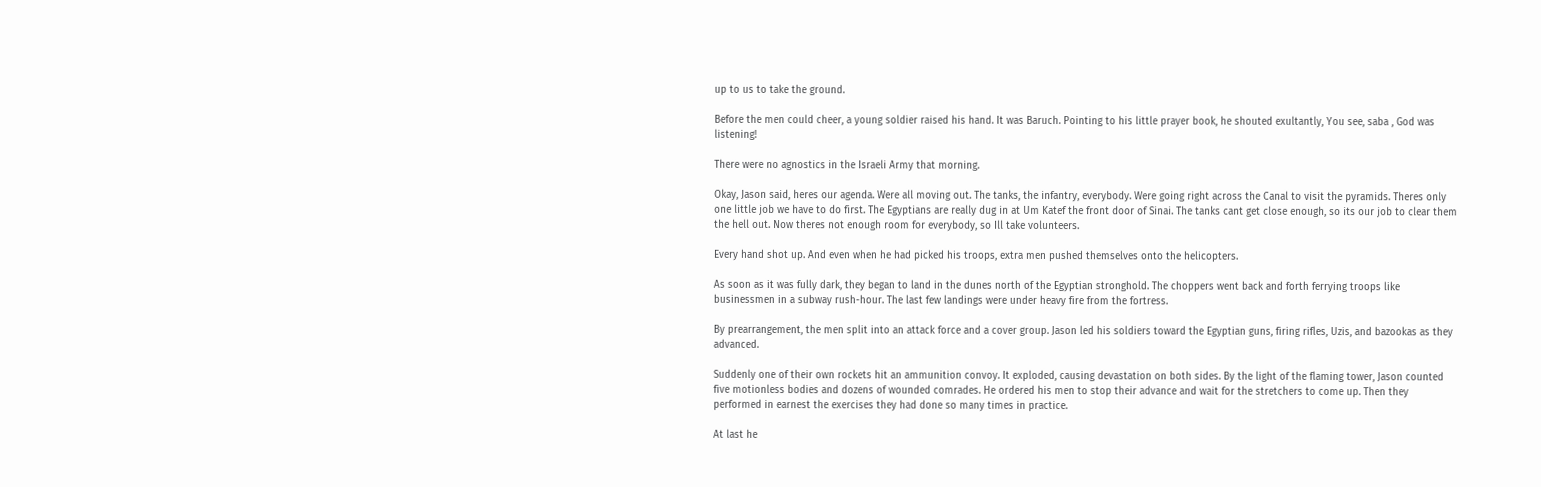up to us to take the ground.

Before the men could cheer, a young soldier raised his hand. It was Baruch. Pointing to his little prayer book, he shouted exultantly, You see, saba , God was listening!

There were no agnostics in the Israeli Army that morning.

Okay, Jason said, heres our agenda. Were all moving out. The tanks, the infantry, everybody. Were going right across the Canal to visit the pyramids. Theres only one little job we have to do first. The Egyptians are really dug in at Um Katef the front door of Sinai. The tanks cant get close enough, so its our job to clear them the hell out. Now theres not enough room for everybody, so Ill take volunteers.

Every hand shot up. And even when he had picked his troops, extra men pushed themselves onto the helicopters.

As soon as it was fully dark, they began to land in the dunes north of the Egyptian stronghold. The choppers went back and forth ferrying troops like businessmen in a subway rush-hour. The last few landings were under heavy fire from the fortress.

By prearrangement, the men split into an attack force and a cover group. Jason led his soldiers toward the Egyptian guns, firing rifles, Uzis, and bazookas as they advanced.

Suddenly one of their own rockets hit an ammunition convoy. It exploded, causing devastation on both sides. By the light of the flaming tower, Jason counted five motionless bodies and dozens of wounded comrades. He ordered his men to stop their advance and wait for the stretchers to come up. Then they performed in earnest the exercises they had done so many times in practice.

At last he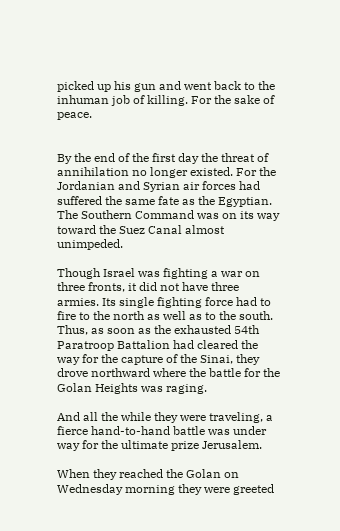picked up his gun and went back to the inhuman job of killing. For the sake of peace.


By the end of the first day the threat of annihilation no longer existed. For the Jordanian and Syrian air forces had suffered the same fate as the Egyptian. The Southern Command was on its way toward the Suez Canal almost unimpeded.

Though Israel was fighting a war on three fronts, it did not have three armies. Its single fighting force had to fire to the north as well as to the south. Thus, as soon as the exhausted 54th Paratroop Battalion had cleared the way for the capture of the Sinai, they drove northward where the battle for the Golan Heights was raging.

And all the while they were traveling, a fierce hand-to-hand battle was under way for the ultimate prize Jerusalem.

When they reached the Golan on Wednesday morning they were greeted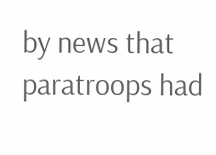by news that paratroops had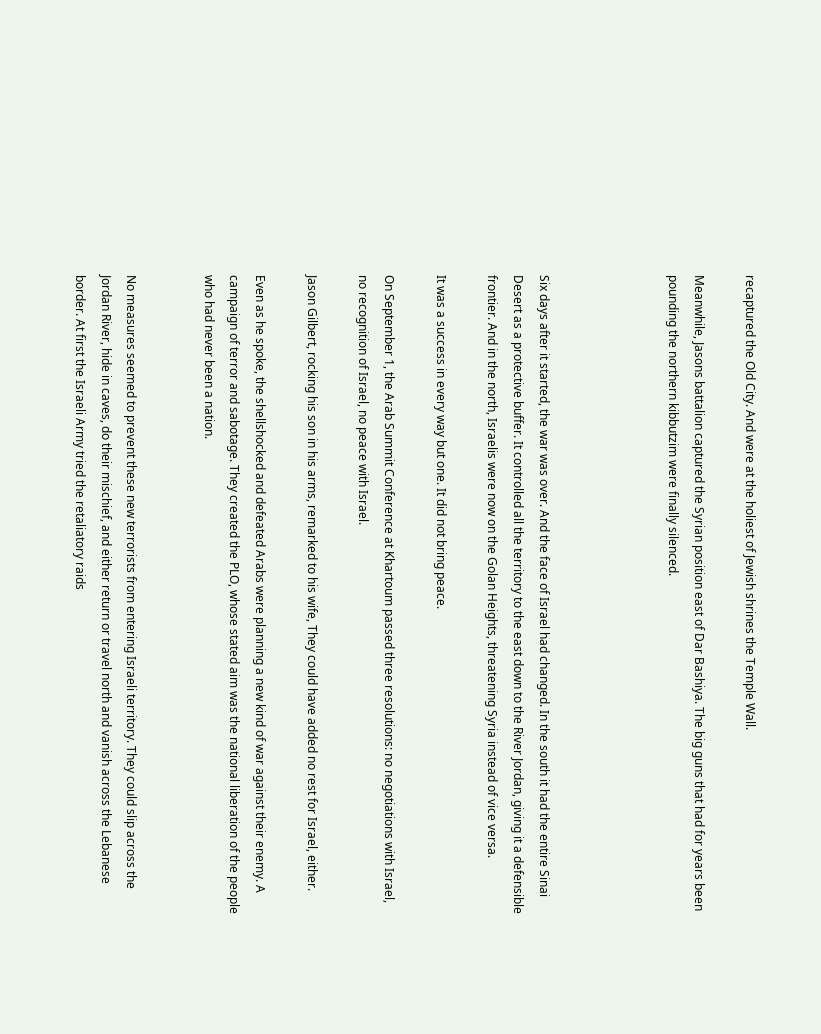recaptured the Old City. And were at the holiest of Jewish shrines the Temple Wall.

Meanwhile, Jasons battalion captured the Syrian position east of Dar Bashiya. The big guns that had for years been pounding the northern kibbutzim were finally silenced.




Six days after it started, the war was over. And the face of Israel had changed. In the south it had the entire Sinai Desert as a protective buffer. It controlled all the territory to the east down to the River Jordan, giving it a defensible frontier. And in the north, Israelis were now on the Golan Heights, threatening Syria instead of vice versa.

It was a success in every way but one. It did not bring peace.

On September 1, the Arab Summit Conference at Khartoum passed three resolutions: no negotiations with Israel, no recognition of Israel, no peace with Israel.

Jason Gilbert, rocking his son in his arms, remarked to his wife, They could have added no rest for Israel, either.

Even as he spoke, the shellshocked and defeated Arabs were planning a new kind of war against their enemy. A campaign of terror and sabotage. They created the PLO, whose stated aim was the national liberation of the people who had never been a nation.


No measures seemed to prevent these new terrorists from entering Israeli territory. They could slip across the Jordan River, hide in caves, do their mischief, and either return or travel north and vanish across the Lebanese border. At first the Israeli Army tried the retaliatory raids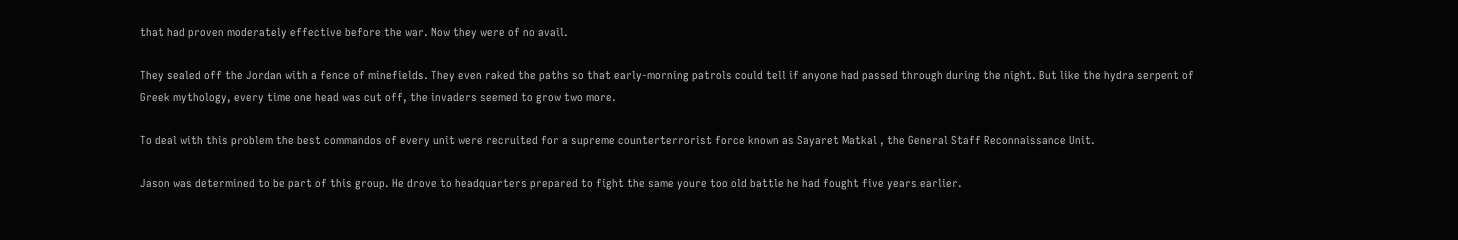that had proven moderately effective before the war. Now they were of no avail.

They sealed off the Jordan with a fence of minefields. They even raked the paths so that early-morning patrols could tell if anyone had passed through during the night. But like the hydra serpent of Greek mythology, every time one head was cut off, the invaders seemed to grow two more.

To deal with this problem the best commandos of every unit were recruited for a supreme counterterrorist force known as Sayaret Matkal , the General Staff Reconnaissance Unit.

Jason was determined to be part of this group. He drove to headquarters prepared to fight the same youre too old battle he had fought five years earlier.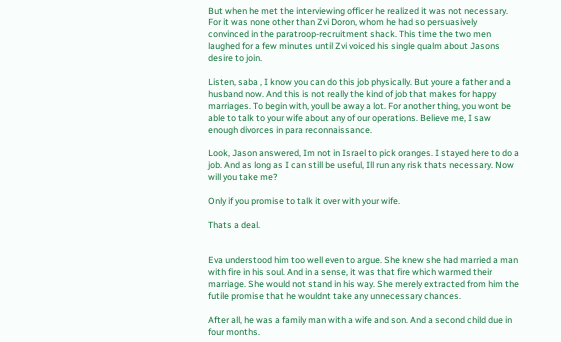But when he met the interviewing officer he realized it was not necessary. For it was none other than Zvi Doron, whom he had so persuasively convinced in the paratroop-recruitment shack. This time the two men laughed for a few minutes until Zvi voiced his single qualm about Jasons desire to join.

Listen, saba , I know you can do this job physically. But youre a father and a husband now. And this is not really the kind of job that makes for happy marriages. To begin with, youll be away a lot. For another thing, you wont be able to talk to your wife about any of our operations. Believe me, I saw enough divorces in para reconnaissance.

Look, Jason answered, Im not in Israel to pick oranges. I stayed here to do a job. And as long as I can still be useful, Ill run any risk thats necessary. Now will you take me?

Only if you promise to talk it over with your wife.

Thats a deal.


Eva understood him too well even to argue. She knew she had married a man with fire in his soul. And in a sense, it was that fire which warmed their marriage. She would not stand in his way. She merely extracted from him the futile promise that he wouldnt take any unnecessary chances.

After all, he was a family man with a wife and son. And a second child due in four months.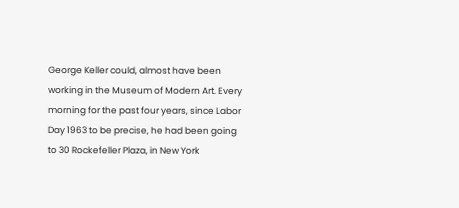George Keller could, almost have been working in the Museum of Modern Art. Every morning for the past four years, since Labor Day 1963 to be precise, he had been going to 30 Rockefeller Plaza, in New York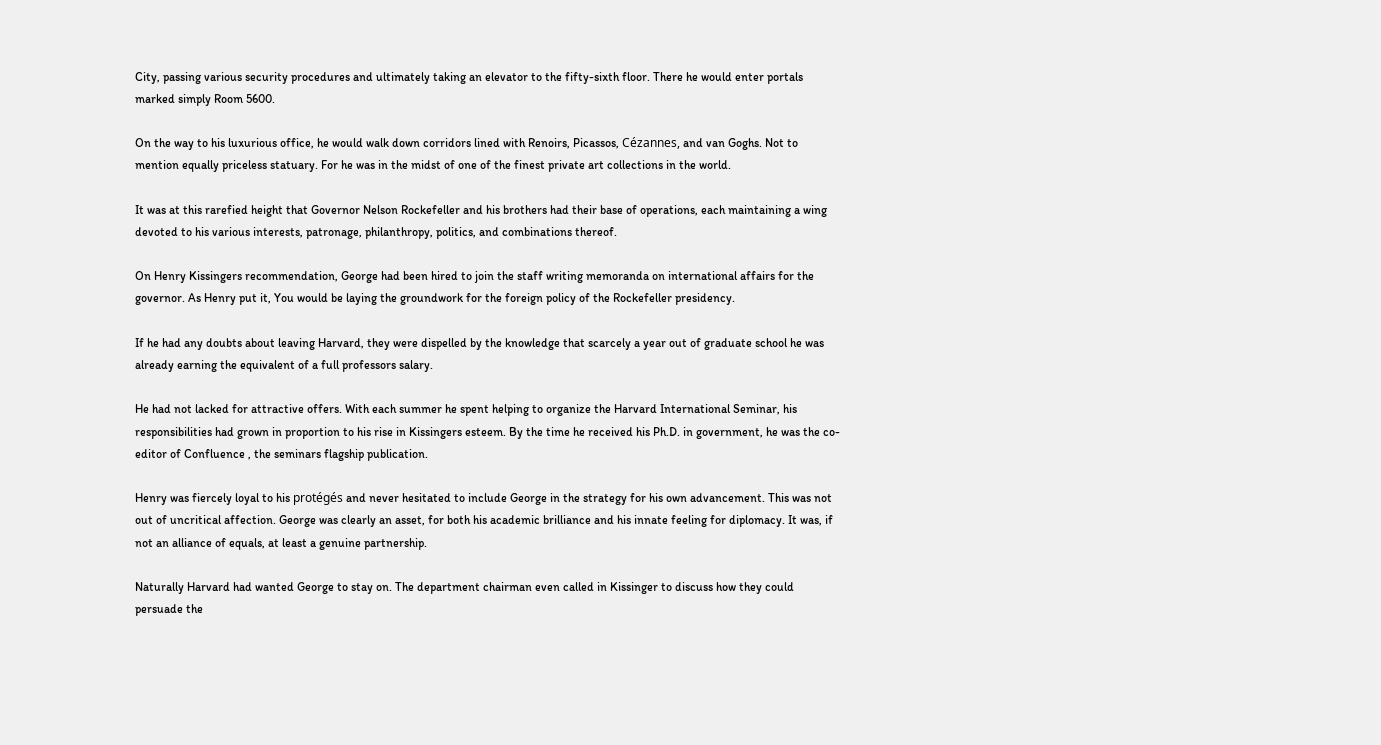City, passing various security procedures and ultimately taking an elevator to the fifty-sixth floor. There he would enter portals marked simply Room 5600.

On the way to his luxurious office, he would walk down corridors lined with Renoirs, Picassos, Cézannes, and van Goghs. Not to mention equally priceless statuary. For he was in the midst of one of the finest private art collections in the world.

It was at this rarefied height that Governor Nelson Rockefeller and his brothers had their base of operations, each maintaining a wing devoted to his various interests, patronage, philanthropy, politics, and combinations thereof.

On Henry Kissingers recommendation, George had been hired to join the staff writing memoranda on international affairs for the governor. As Henry put it, You would be laying the groundwork for the foreign policy of the Rockefeller presidency.

If he had any doubts about leaving Harvard, they were dispelled by the knowledge that scarcely a year out of graduate school he was already earning the equivalent of a full professors salary.

He had not lacked for attractive offers. With each summer he spent helping to organize the Harvard International Seminar, his responsibilities had grown in proportion to his rise in Kissingers esteem. By the time he received his Ph.D. in government, he was the co-editor of Confluence , the seminars flagship publication.

Henry was fiercely loyal to his protégés and never hesitated to include George in the strategy for his own advancement. This was not out of uncritical affection. George was clearly an asset, for both his academic brilliance and his innate feeling for diplomacy. It was, if not an alliance of equals, at least a genuine partnership.

Naturally Harvard had wanted George to stay on. The department chairman even called in Kissinger to discuss how they could persuade the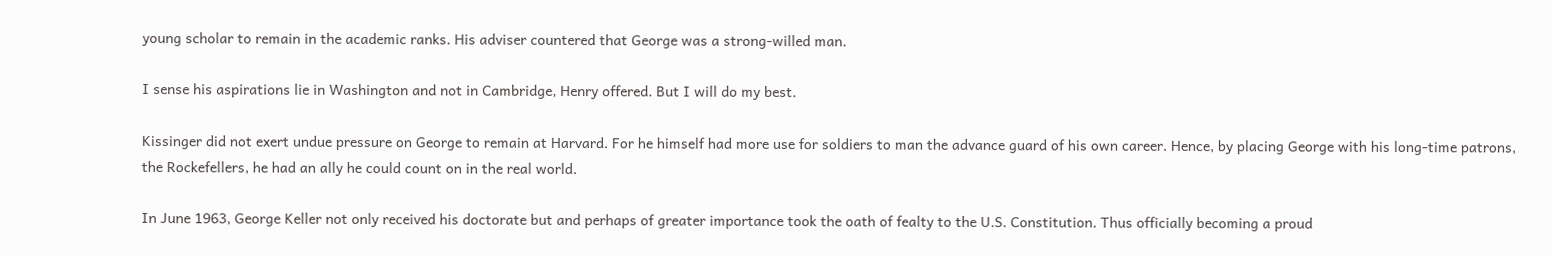young scholar to remain in the academic ranks. His adviser countered that George was a strong-willed man.

I sense his aspirations lie in Washington and not in Cambridge, Henry offered. But I will do my best.

Kissinger did not exert undue pressure on George to remain at Harvard. For he himself had more use for soldiers to man the advance guard of his own career. Hence, by placing George with his long-time patrons, the Rockefellers, he had an ally he could count on in the real world.

In June 1963, George Keller not only received his doctorate but and perhaps of greater importance took the oath of fealty to the U.S. Constitution. Thus officially becoming a proud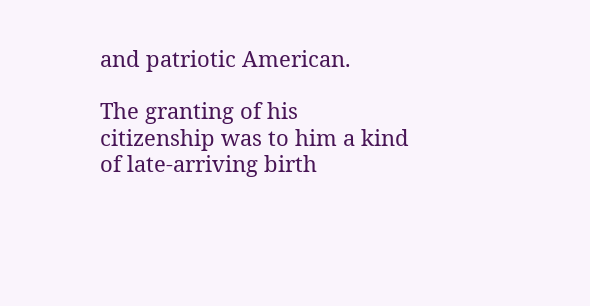and patriotic American.

The granting of his citizenship was to him a kind of late-arriving birth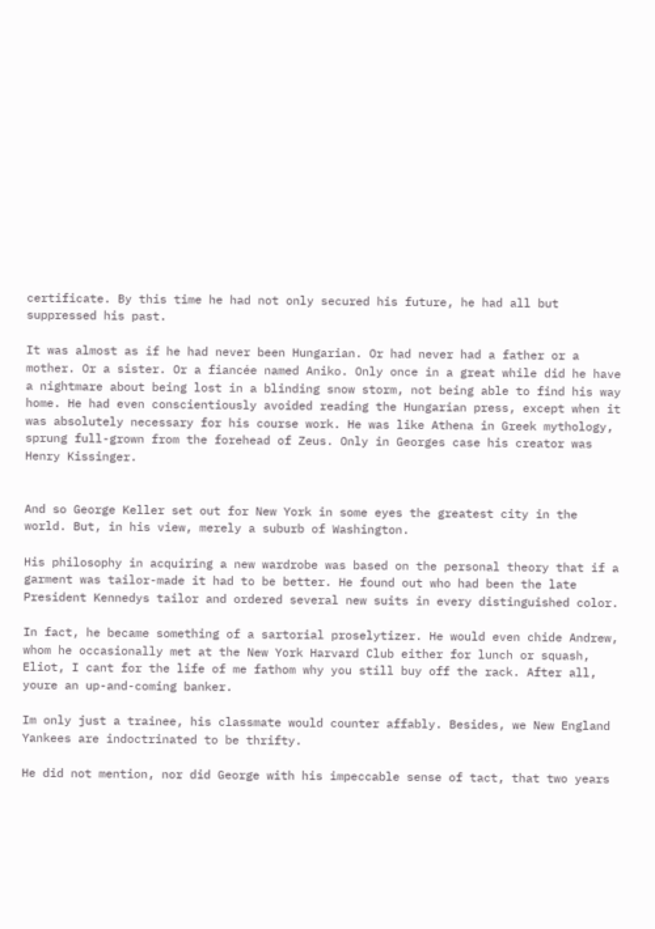certificate. By this time he had not only secured his future, he had all but suppressed his past.

It was almost as if he had never been Hungarian. Or had never had a father or a mother. Or a sister. Or a fiancée named Aniko. Only once in a great while did he have a nightmare about being lost in a blinding snow storm, not being able to find his way home. He had even conscientiously avoided reading the Hungarian press, except when it was absolutely necessary for his course work. He was like Athena in Greek mythology, sprung full-grown from the forehead of Zeus. Only in Georges case his creator was Henry Kissinger.


And so George Keller set out for New York in some eyes the greatest city in the world. But, in his view, merely a suburb of Washington.

His philosophy in acquiring a new wardrobe was based on the personal theory that if a garment was tailor-made it had to be better. He found out who had been the late President Kennedys tailor and ordered several new suits in every distinguished color.

In fact, he became something of a sartorial proselytizer. He would even chide Andrew, whom he occasionally met at the New York Harvard Club either for lunch or squash, Eliot, I cant for the life of me fathom why you still buy off the rack. After all, youre an up-and-coming banker.

Im only just a trainee, his classmate would counter affably. Besides, we New England Yankees are indoctrinated to be thrifty.

He did not mention, nor did George with his impeccable sense of tact, that two years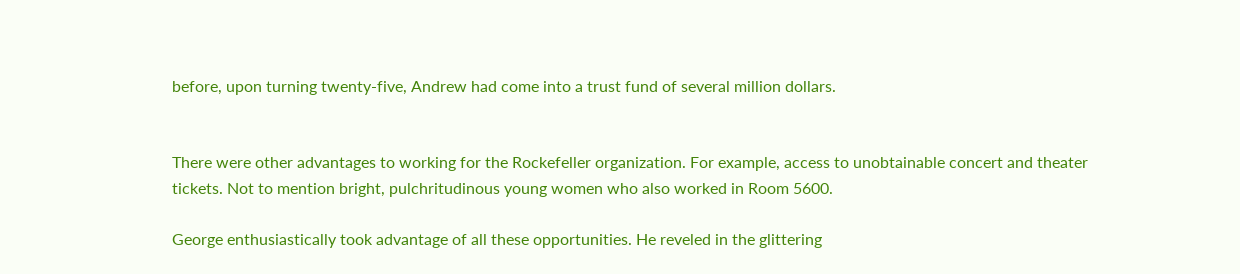before, upon turning twenty-five, Andrew had come into a trust fund of several million dollars.


There were other advantages to working for the Rockefeller organization. For example, access to unobtainable concert and theater tickets. Not to mention bright, pulchritudinous young women who also worked in Room 5600.

George enthusiastically took advantage of all these opportunities. He reveled in the glittering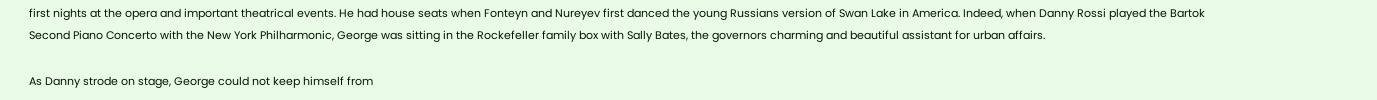first nights at the opera and important theatrical events. He had house seats when Fonteyn and Nureyev first danced the young Russians version of Swan Lake in America. Indeed, when Danny Rossi played the Bartok Second Piano Concerto with the New York Philharmonic, George was sitting in the Rockefeller family box with Sally Bates, the governors charming and beautiful assistant for urban affairs.

As Danny strode on stage, George could not keep himself from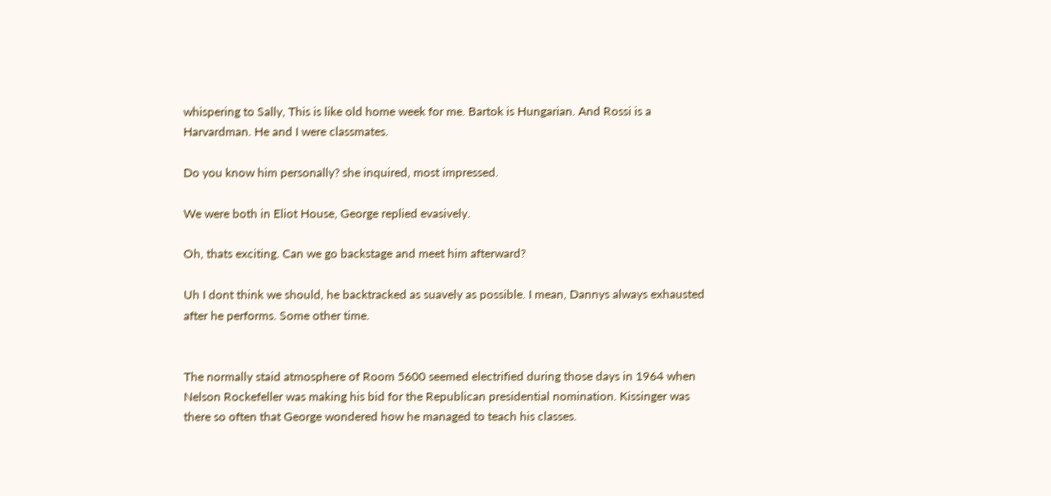whispering to Sally, This is like old home week for me. Bartok is Hungarian. And Rossi is a Harvardman. He and I were classmates.

Do you know him personally? she inquired, most impressed.

We were both in Eliot House, George replied evasively.

Oh, thats exciting. Can we go backstage and meet him afterward?

Uh I dont think we should, he backtracked as suavely as possible. I mean, Dannys always exhausted after he performs. Some other time.


The normally staid atmosphere of Room 5600 seemed electrified during those days in 1964 when Nelson Rockefeller was making his bid for the Republican presidential nomination. Kissinger was there so often that George wondered how he managed to teach his classes.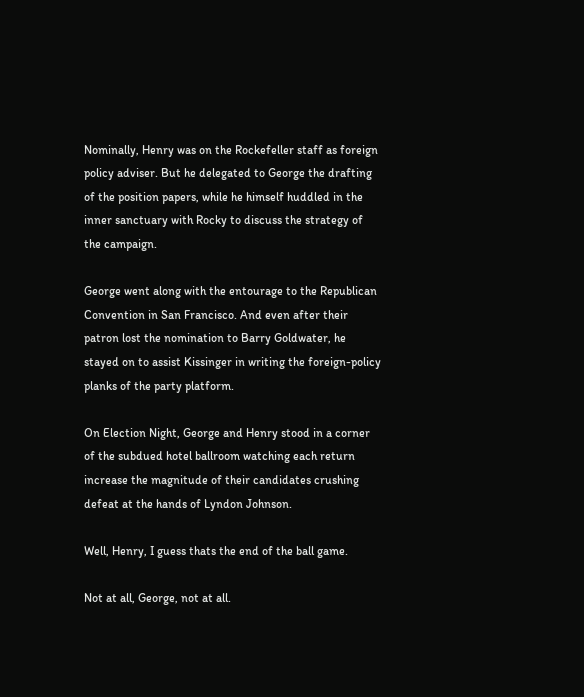Nominally, Henry was on the Rockefeller staff as foreign policy adviser. But he delegated to George the drafting of the position papers, while he himself huddled in the inner sanctuary with Rocky to discuss the strategy of the campaign.

George went along with the entourage to the Republican Convention in San Francisco. And even after their patron lost the nomination to Barry Goldwater, he stayed on to assist Kissinger in writing the foreign-policy planks of the party platform.

On Election Night, George and Henry stood in a corner of the subdued hotel ballroom watching each return increase the magnitude of their candidates crushing defeat at the hands of Lyndon Johnson.

Well, Henry, I guess thats the end of the ball game.

Not at all, George, not at all.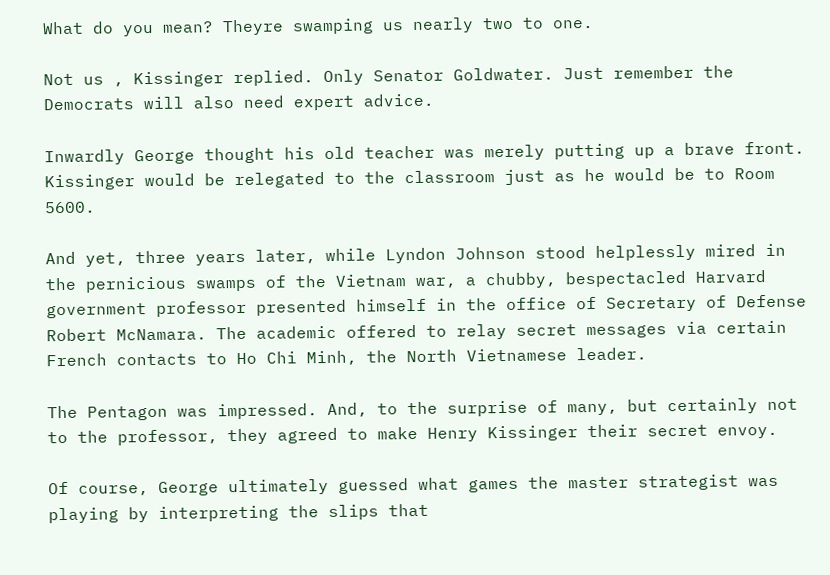What do you mean? Theyre swamping us nearly two to one.

Not us , Kissinger replied. Only Senator Goldwater. Just remember the Democrats will also need expert advice.

Inwardly George thought his old teacher was merely putting up a brave front. Kissinger would be relegated to the classroom just as he would be to Room 5600.

And yet, three years later, while Lyndon Johnson stood helplessly mired in the pernicious swamps of the Vietnam war, a chubby, bespectacled Harvard government professor presented himself in the office of Secretary of Defense Robert McNamara. The academic offered to relay secret messages via certain French contacts to Ho Chi Minh, the North Vietnamese leader.

The Pentagon was impressed. And, to the surprise of many, but certainly not to the professor, they agreed to make Henry Kissinger their secret envoy.

Of course, George ultimately guessed what games the master strategist was playing by interpreting the slips that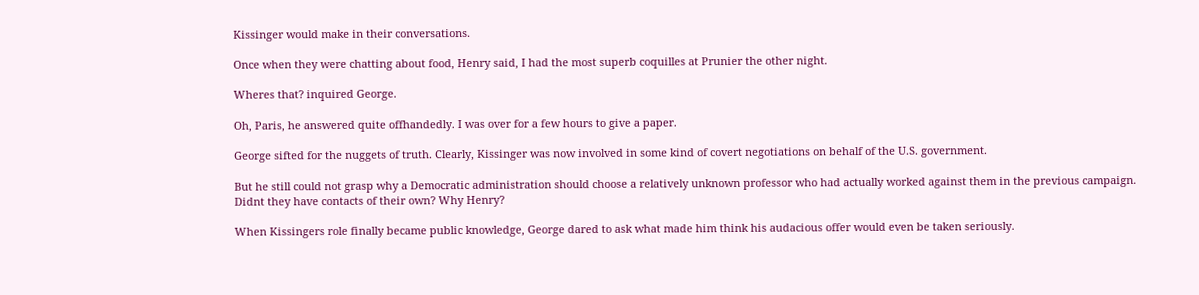Kissinger would make in their conversations.

Once when they were chatting about food, Henry said, I had the most superb coquilles at Prunier the other night.

Wheres that? inquired George.

Oh, Paris, he answered quite offhandedly. I was over for a few hours to give a paper.

George sifted for the nuggets of truth. Clearly, Kissinger was now involved in some kind of covert negotiations on behalf of the U.S. government.

But he still could not grasp why a Democratic administration should choose a relatively unknown professor who had actually worked against them in the previous campaign. Didnt they have contacts of their own? Why Henry?

When Kissingers role finally became public knowledge, George dared to ask what made him think his audacious offer would even be taken seriously.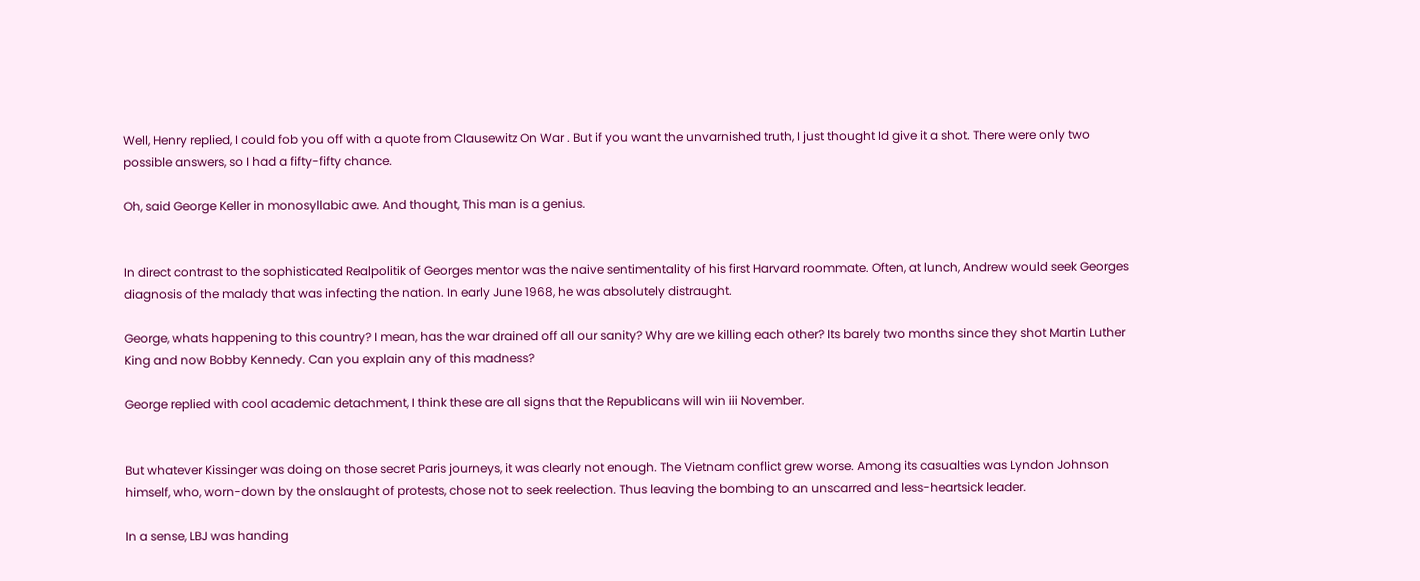Well, Henry replied, I could fob you off with a quote from Clausewitz On War . But if you want the unvarnished truth, I just thought Id give it a shot. There were only two possible answers, so I had a fifty-fifty chance.

Oh, said George Keller in monosyllabic awe. And thought, This man is a genius.


In direct contrast to the sophisticated Realpolitik of Georges mentor was the naive sentimentality of his first Harvard roommate. Often, at lunch, Andrew would seek Georges diagnosis of the malady that was infecting the nation. In early June 1968, he was absolutely distraught.

George, whats happening to this country? I mean, has the war drained off all our sanity? Why are we killing each other? Its barely two months since they shot Martin Luther King and now Bobby Kennedy. Can you explain any of this madness?

George replied with cool academic detachment, I think these are all signs that the Republicans will win iii November.


But whatever Kissinger was doing on those secret Paris journeys, it was clearly not enough. The Vietnam conflict grew worse. Among its casualties was Lyndon Johnson himself, who, worn-down by the onslaught of protests, chose not to seek reelection. Thus leaving the bombing to an unscarred and less-heartsick leader.

In a sense, LBJ was handing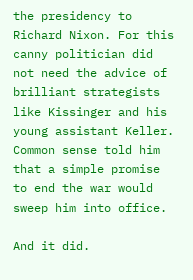the presidency to Richard Nixon. For this canny politician did not need the advice of brilliant strategists like Kissinger and his young assistant Keller. Common sense told him that a simple promise to end the war would sweep him into office.

And it did.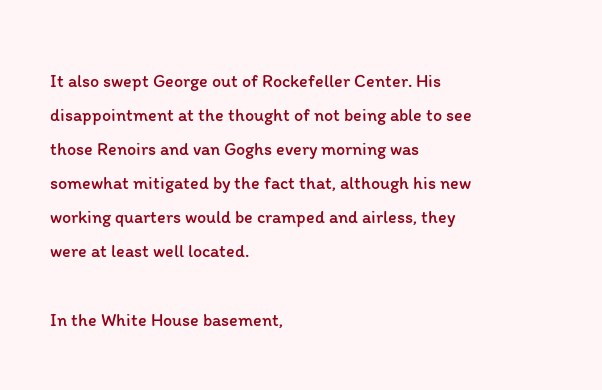It also swept George out of Rockefeller Center. His disappointment at the thought of not being able to see those Renoirs and van Goghs every morning was somewhat mitigated by the fact that, although his new working quarters would be cramped and airless, they were at least well located.

In the White House basement,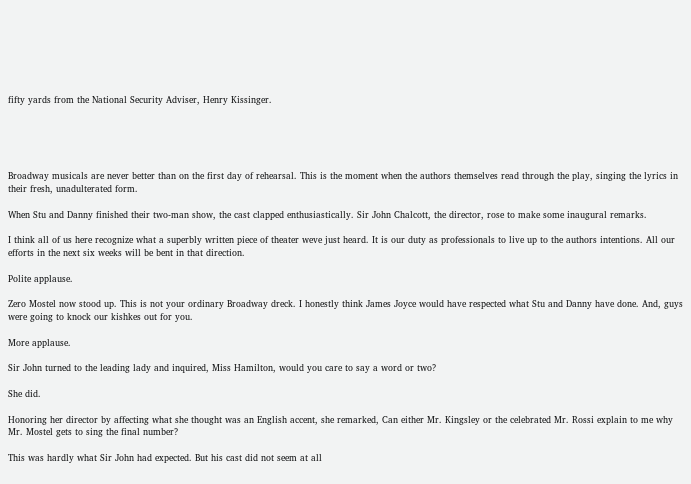fifty yards from the National Security Adviser, Henry Kissinger.





Broadway musicals are never better than on the first day of rehearsal. This is the moment when the authors themselves read through the play, singing the lyrics in their fresh, unadulterated form.

When Stu and Danny finished their two-man show, the cast clapped enthusiastically. Sir John Chalcott, the director, rose to make some inaugural remarks.

I think all of us here recognize what a superbly written piece of theater weve just heard. It is our duty as professionals to live up to the authors intentions. All our efforts in the next six weeks will be bent in that direction.

Polite applause.

Zero Mostel now stood up. This is not your ordinary Broadway dreck. I honestly think James Joyce would have respected what Stu and Danny have done. And, guys were going to knock our kishkes out for you.

More applause.

Sir John turned to the leading lady and inquired, Miss Hamilton, would you care to say a word or two?

She did.

Honoring her director by affecting what she thought was an English accent, she remarked, Can either Mr. Kingsley or the celebrated Mr. Rossi explain to me why Mr. Mostel gets to sing the final number?

This was hardly what Sir John had expected. But his cast did not seem at all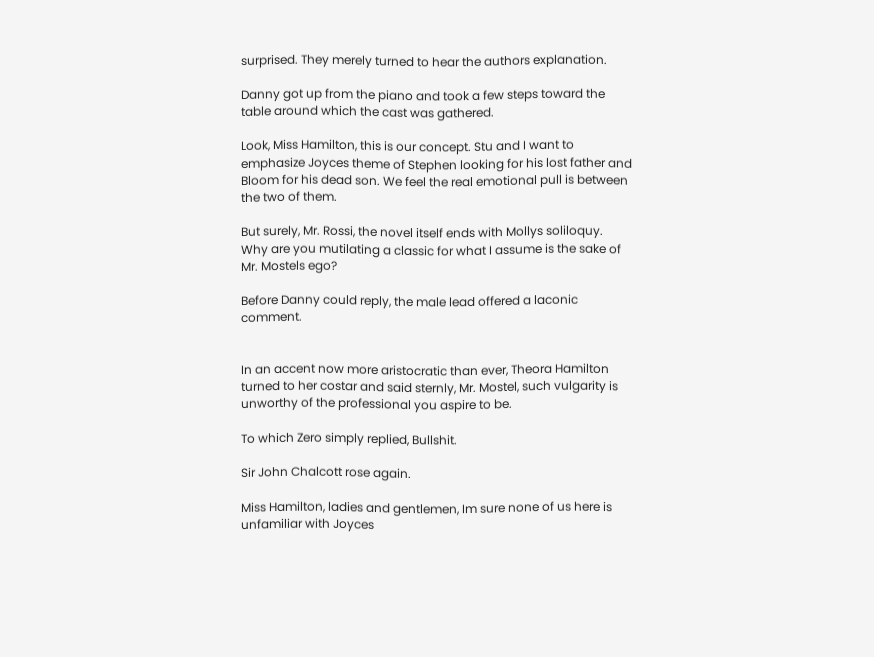surprised. They merely turned to hear the authors explanation.

Danny got up from the piano and took a few steps toward the table around which the cast was gathered.

Look, Miss Hamilton, this is our concept. Stu and I want to emphasize Joyces theme of Stephen looking for his lost father and Bloom for his dead son. We feel the real emotional pull is between the two of them.

But surely, Mr. Rossi, the novel itself ends with Mollys soliloquy. Why are you mutilating a classic for what I assume is the sake of Mr. Mostels ego?

Before Danny could reply, the male lead offered a laconic comment.


In an accent now more aristocratic than ever, Theora Hamilton turned to her costar and said sternly, Mr. Mostel, such vulgarity is unworthy of the professional you aspire to be.

To which Zero simply replied, Bullshit.

Sir John Chalcott rose again.

Miss Hamilton, ladies and gentlemen, Im sure none of us here is unfamiliar with Joyces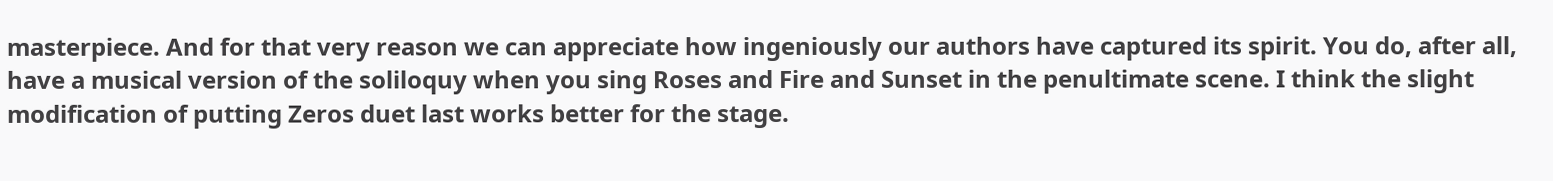masterpiece. And for that very reason we can appreciate how ingeniously our authors have captured its spirit. You do, after all, have a musical version of the soliloquy when you sing Roses and Fire and Sunset in the penultimate scene. I think the slight modification of putting Zeros duet last works better for the stage.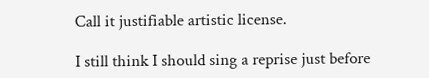Call it justifiable artistic license.

I still think I should sing a reprise just before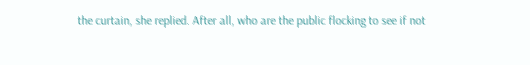the curtain, she replied. After all, who are the public flocking to see if not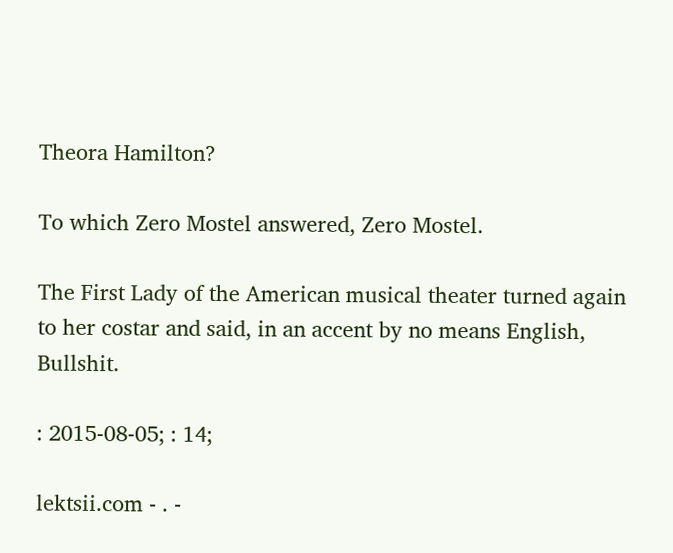Theora Hamilton?

To which Zero Mostel answered, Zero Mostel.

The First Lady of the American musical theater turned again to her costar and said, in an accent by no means English, Bullshit.

: 2015-08-05; : 14;

lektsii.com - . -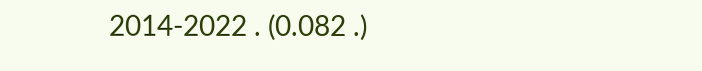2014-2022 . (0.082 .)